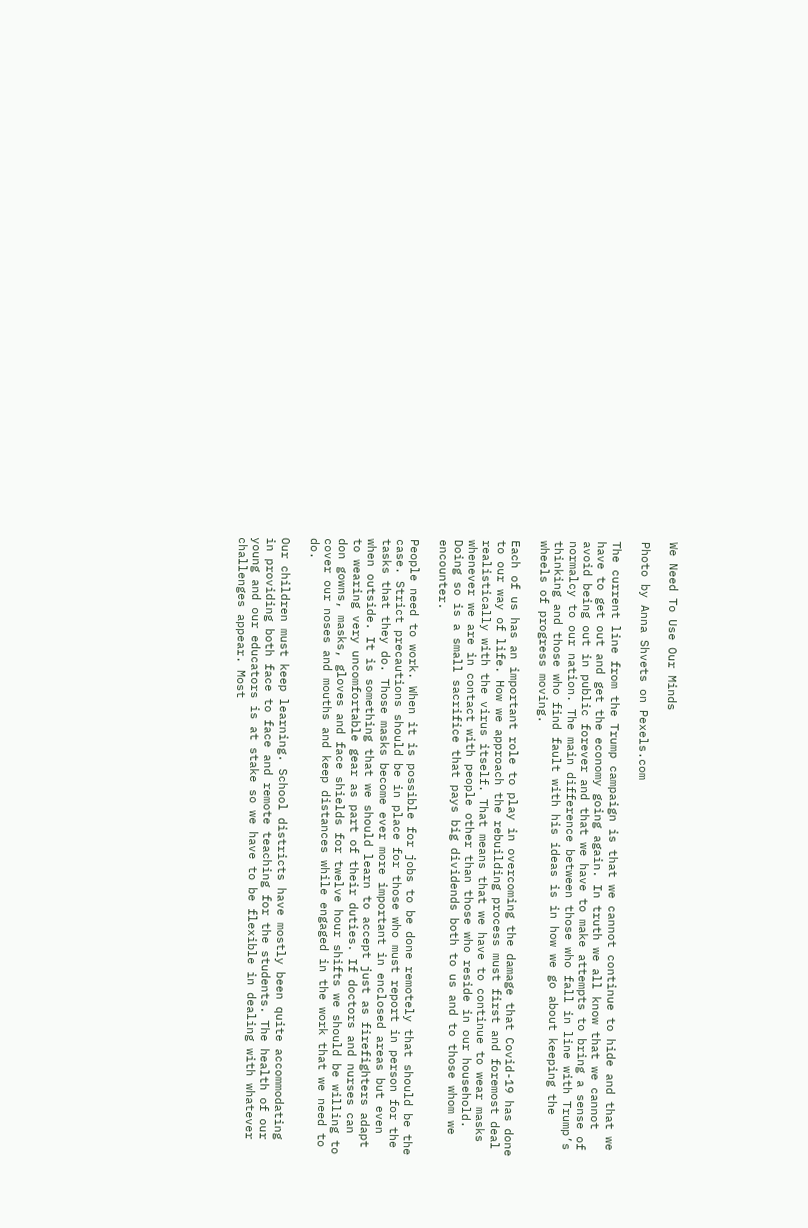We Need To Use Our Minds

Photo by Anna Shvets on Pexels.com

The current line from the Trump campaign is that we cannot continue to hide and that we have to get out and get the economy going again. In truth we all know that we cannot avoid being out in public forever and that we have to make attempts to bring a sense of normalcy to our nation. The main difference between those who fall in line with Trump’s thinking and those who find fault with his ideas is in how we go about keeping the wheels of progress moving.

Each of us has an important role to play in overcoming the damage that Covid-19 has done to our way of life. How we approach the rebuilding process must first and foremost deal realistically with the virus itself. That means that we have to continue to wear masks whenever we are in contact with people other than those who reside in our household. Doing so is a small sacrifice that pays big dividends both to us and to those whom we encounter.

People need to work. When it is possible for jobs to be done remotely that should be the case. Strict precautions should be in place for those who must report in person for the tasks that they do. Those masks become ever more important in enclosed areas but even when outside. It is something that we should learn to accept just as firefighters adapt to wearing very uncomfortable gear as part of their duties. If doctors and nurses can don gowns, masks, gloves and face shields for twelve hour shifts we should be willing to cover our noses and mouths and keep distances while engaged in the work that we need to do.

Our children must keep learning. School districts have mostly been quite accommodating in providing both face to face and remote teaching for the students. The health of our young and our educators is at stake so we have to be flexible in dealing with whatever challenges appear. Most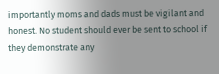importantly moms and dads must be vigilant and honest. No student should ever be sent to school if they demonstrate any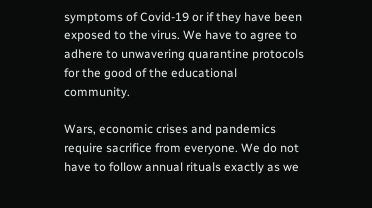symptoms of Covid-19 or if they have been exposed to the virus. We have to agree to adhere to unwavering quarantine protocols for the good of the educational community.

Wars, economic crises and pandemics require sacrifice from everyone. We do not have to follow annual rituals exactly as we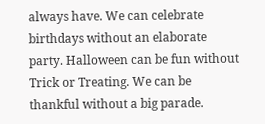always have. We can celebrate birthdays without an elaborate party. Halloween can be fun without Trick or Treating. We can be thankful without a big parade.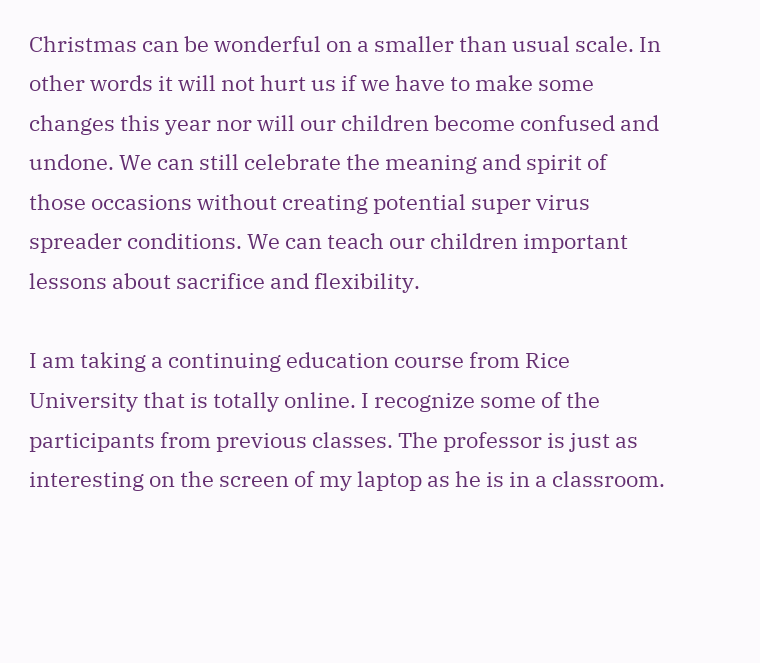Christmas can be wonderful on a smaller than usual scale. In other words it will not hurt us if we have to make some changes this year nor will our children become confused and undone. We can still celebrate the meaning and spirit of those occasions without creating potential super virus spreader conditions. We can teach our children important lessons about sacrifice and flexibility.

I am taking a continuing education course from Rice University that is totally online. I recognize some of the participants from previous classes. The professor is just as interesting on the screen of my laptop as he is in a classroom.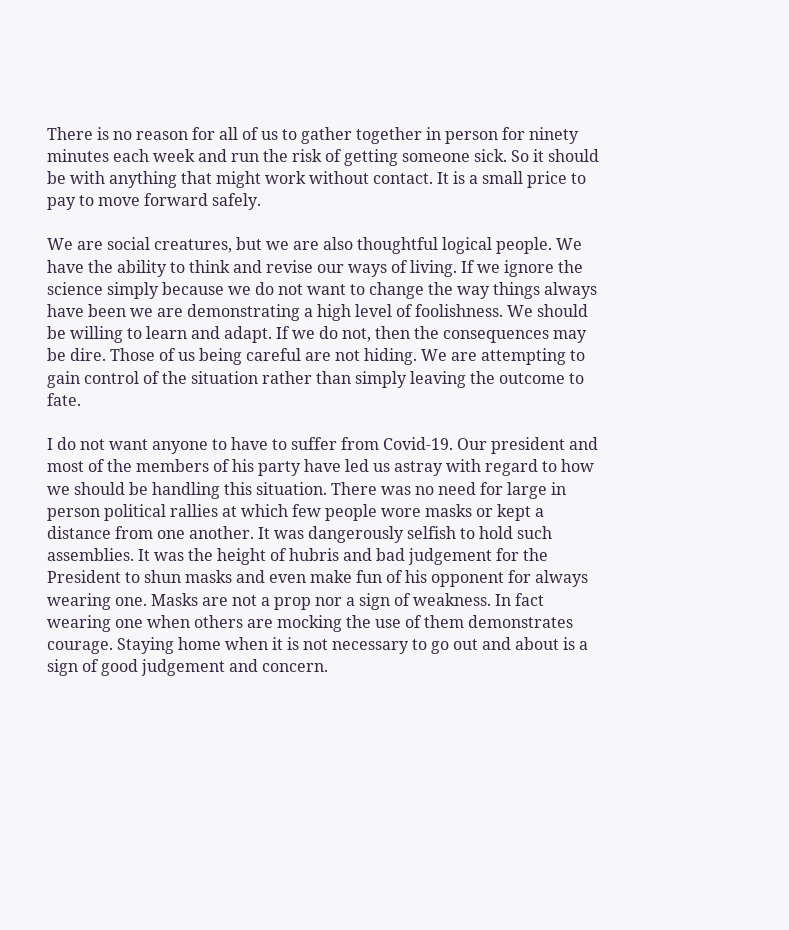There is no reason for all of us to gather together in person for ninety minutes each week and run the risk of getting someone sick. So it should be with anything that might work without contact. It is a small price to pay to move forward safely.

We are social creatures, but we are also thoughtful logical people. We have the ability to think and revise our ways of living. If we ignore the science simply because we do not want to change the way things always have been we are demonstrating a high level of foolishness. We should be willing to learn and adapt. If we do not, then the consequences may be dire. Those of us being careful are not hiding. We are attempting to gain control of the situation rather than simply leaving the outcome to fate.

I do not want anyone to have to suffer from Covid-19. Our president and most of the members of his party have led us astray with regard to how we should be handling this situation. There was no need for large in person political rallies at which few people wore masks or kept a distance from one another. It was dangerously selfish to hold such assemblies. It was the height of hubris and bad judgement for the President to shun masks and even make fun of his opponent for always wearing one. Masks are not a prop nor a sign of weakness. In fact wearing one when others are mocking the use of them demonstrates courage. Staying home when it is not necessary to go out and about is a sign of good judgement and concern.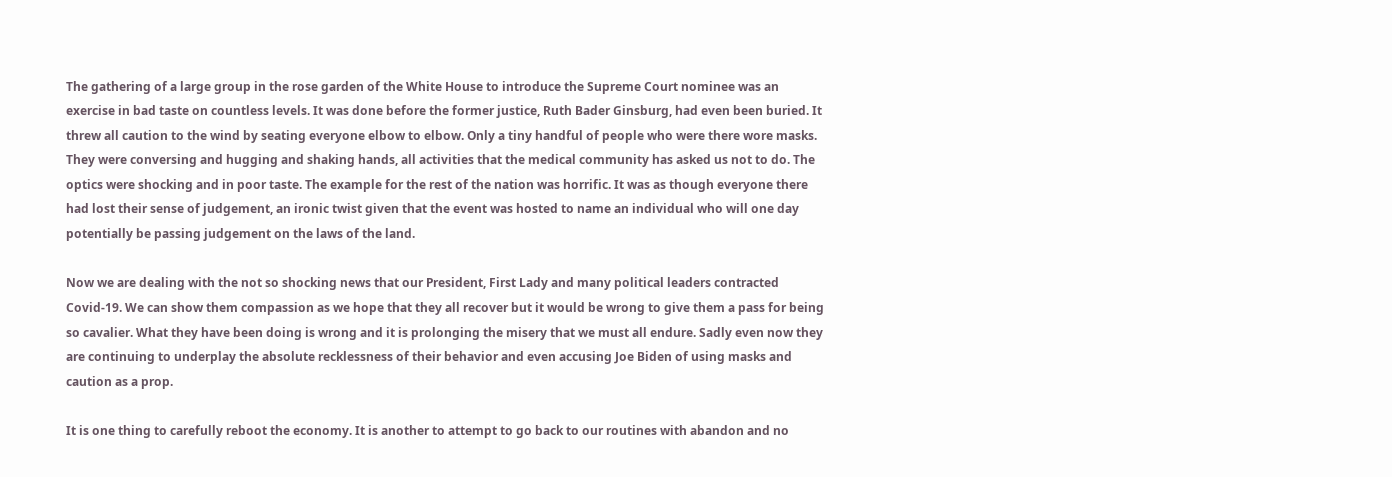The gathering of a large group in the rose garden of the White House to introduce the Supreme Court nominee was an exercise in bad taste on countless levels. It was done before the former justice, Ruth Bader Ginsburg, had even been buried. It threw all caution to the wind by seating everyone elbow to elbow. Only a tiny handful of people who were there wore masks. They were conversing and hugging and shaking hands, all activities that the medical community has asked us not to do. The optics were shocking and in poor taste. The example for the rest of the nation was horrific. It was as though everyone there had lost their sense of judgement, an ironic twist given that the event was hosted to name an individual who will one day potentially be passing judgement on the laws of the land.

Now we are dealing with the not so shocking news that our President, First Lady and many political leaders contracted Covid-19. We can show them compassion as we hope that they all recover but it would be wrong to give them a pass for being so cavalier. What they have been doing is wrong and it is prolonging the misery that we must all endure. Sadly even now they are continuing to underplay the absolute recklessness of their behavior and even accusing Joe Biden of using masks and caution as a prop.

It is one thing to carefully reboot the economy. It is another to attempt to go back to our routines with abandon and no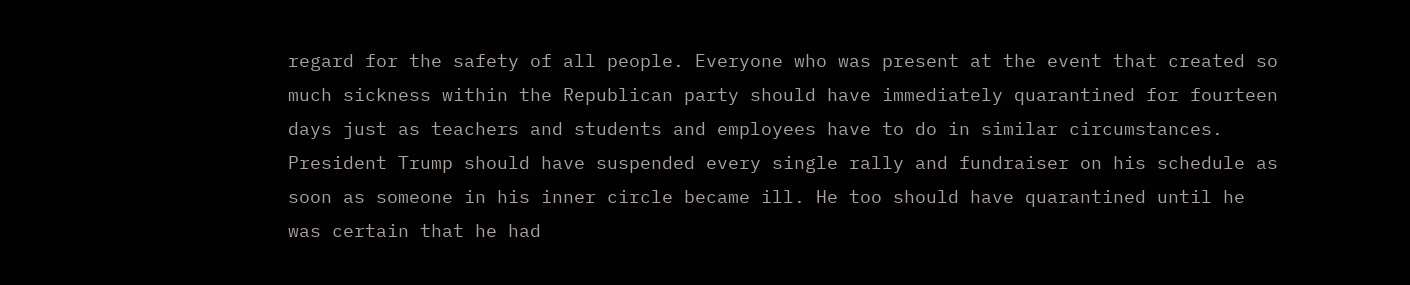regard for the safety of all people. Everyone who was present at the event that created so much sickness within the Republican party should have immediately quarantined for fourteen days just as teachers and students and employees have to do in similar circumstances. President Trump should have suspended every single rally and fundraiser on his schedule as soon as someone in his inner circle became ill. He too should have quarantined until he was certain that he had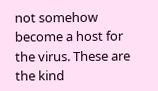not somehow become a host for the virus. These are the kind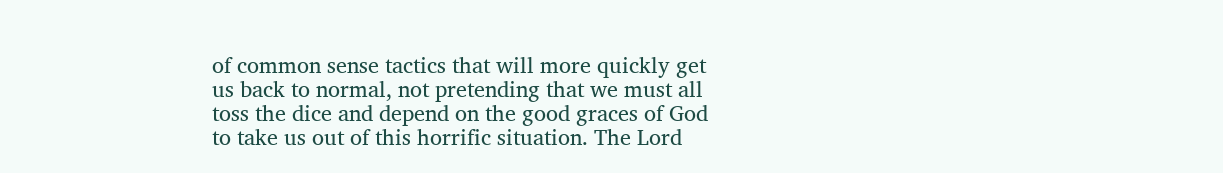of common sense tactics that will more quickly get us back to normal, not pretending that we must all toss the dice and depend on the good graces of God to take us out of this horrific situation. The Lord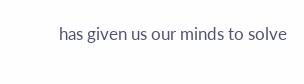has given us our minds to solve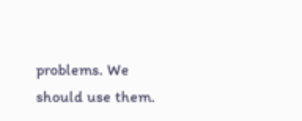problems. We should use them.